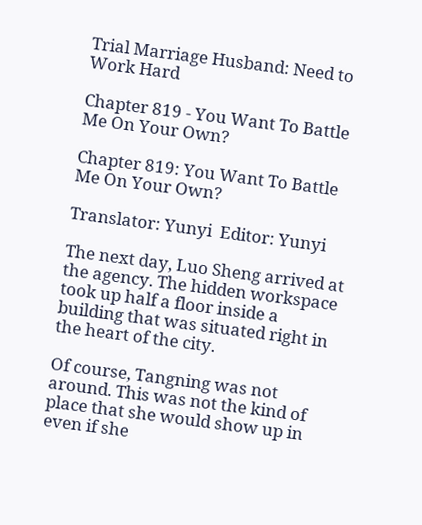Trial Marriage Husband: Need to Work Hard

Chapter 819 - You Want To Battle Me On Your Own?

Chapter 819: You Want To Battle Me On Your Own?

Translator: Yunyi  Editor: Yunyi

The next day, Luo Sheng arrived at the agency. The hidden workspace took up half a floor inside a building that was situated right in the heart of the city.

Of course, Tangning was not around. This was not the kind of place that she would show up in even if she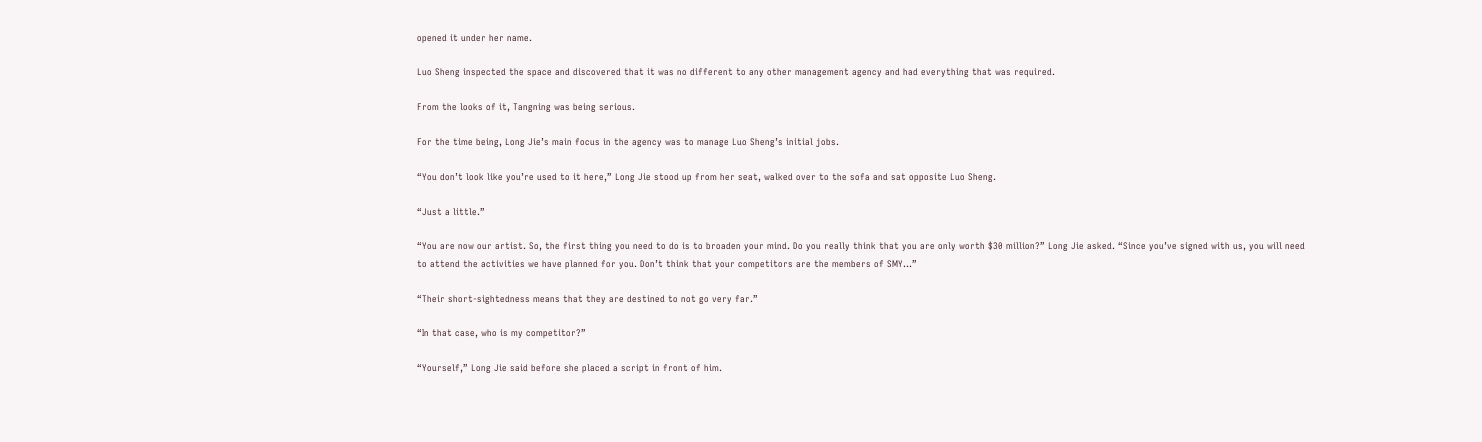opened it under her name.

Luo Sheng inspected the space and discovered that it was no different to any other management agency and had everything that was required.

From the looks of it, Tangning was being serious.

For the time being, Long Jie’s main focus in the agency was to manage Luo Sheng’s initial jobs.

“You don’t look like you’re used to it here,” Long Jie stood up from her seat, walked over to the sofa and sat opposite Luo Sheng.

“Just a little.”

“You are now our artist. So, the first thing you need to do is to broaden your mind. Do you really think that you are only worth $30 million?” Long Jie asked. “Since you’ve signed with us, you will need to attend the activities we have planned for you. Don’t think that your competitors are the members of SMY…”

“Their short-sightedness means that they are destined to not go very far.”

“In that case, who is my competitor?”

“Yourself,” Long Jie said before she placed a script in front of him.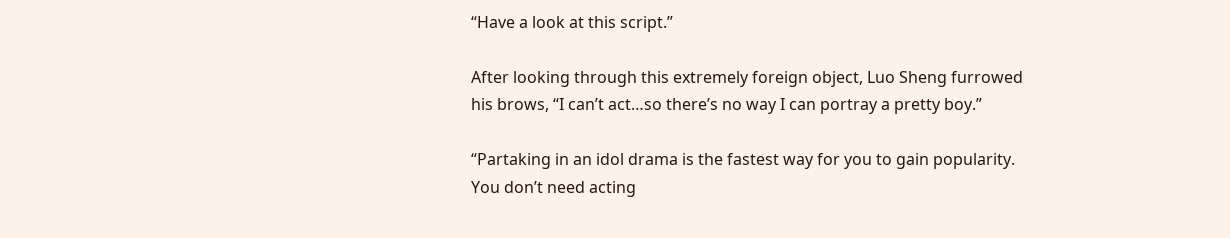“Have a look at this script.”

After looking through this extremely foreign object, Luo Sheng furrowed his brows, “I can’t act…so there’s no way I can portray a pretty boy.”

“Partaking in an idol drama is the fastest way for you to gain popularity. You don’t need acting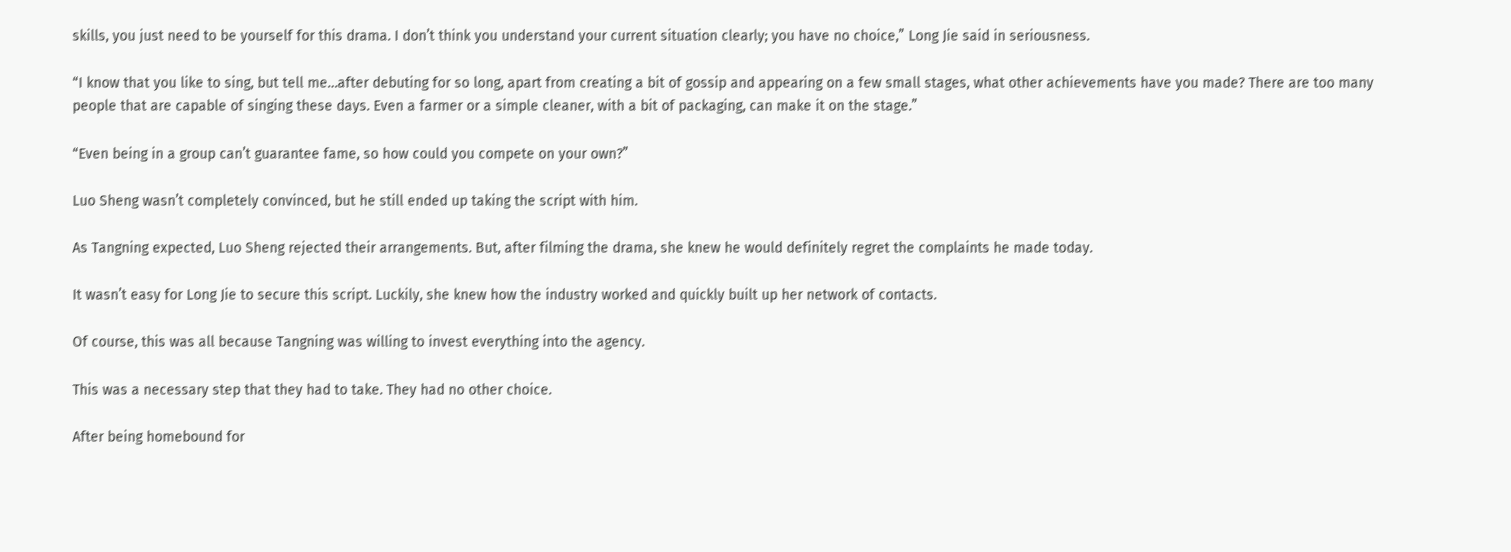skills, you just need to be yourself for this drama. I don’t think you understand your current situation clearly; you have no choice,” Long Jie said in seriousness.

“I know that you like to sing, but tell me…after debuting for so long, apart from creating a bit of gossip and appearing on a few small stages, what other achievements have you made? There are too many people that are capable of singing these days. Even a farmer or a simple cleaner, with a bit of packaging, can make it on the stage.”

“Even being in a group can’t guarantee fame, so how could you compete on your own?”

Luo Sheng wasn’t completely convinced, but he still ended up taking the script with him.

As Tangning expected, Luo Sheng rejected their arrangements. But, after filming the drama, she knew he would definitely regret the complaints he made today.

It wasn’t easy for Long Jie to secure this script. Luckily, she knew how the industry worked and quickly built up her network of contacts.

Of course, this was all because Tangning was willing to invest everything into the agency.

This was a necessary step that they had to take. They had no other choice.

After being homebound for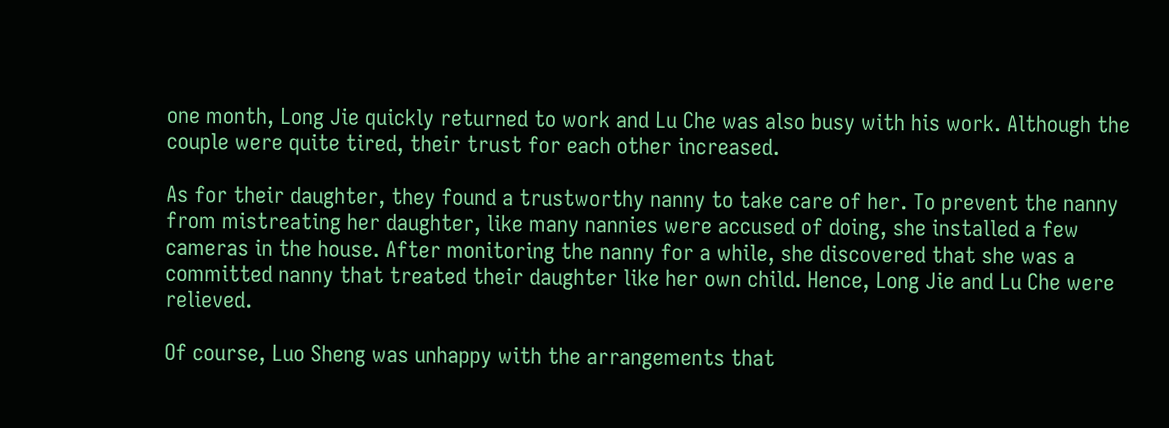one month, Long Jie quickly returned to work and Lu Che was also busy with his work. Although the couple were quite tired, their trust for each other increased.

As for their daughter, they found a trustworthy nanny to take care of her. To prevent the nanny from mistreating her daughter, like many nannies were accused of doing, she installed a few cameras in the house. After monitoring the nanny for a while, she discovered that she was a committed nanny that treated their daughter like her own child. Hence, Long Jie and Lu Che were relieved.

Of course, Luo Sheng was unhappy with the arrangements that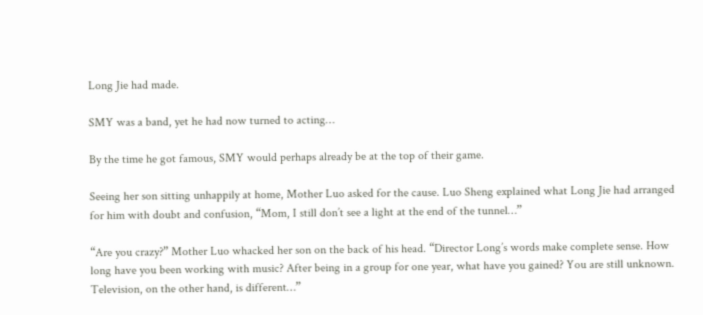Long Jie had made.

SMY was a band, yet he had now turned to acting…

By the time he got famous, SMY would perhaps already be at the top of their game.

Seeing her son sitting unhappily at home, Mother Luo asked for the cause. Luo Sheng explained what Long Jie had arranged for him with doubt and confusion, “Mom, I still don’t see a light at the end of the tunnel…”

“Are you crazy?” Mother Luo whacked her son on the back of his head. “Director Long’s words make complete sense. How long have you been working with music? After being in a group for one year, what have you gained? You are still unknown. Television, on the other hand, is different…”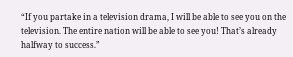“If you partake in a television drama, I will be able to see you on the television. The entire nation will be able to see you! That’s already halfway to success.”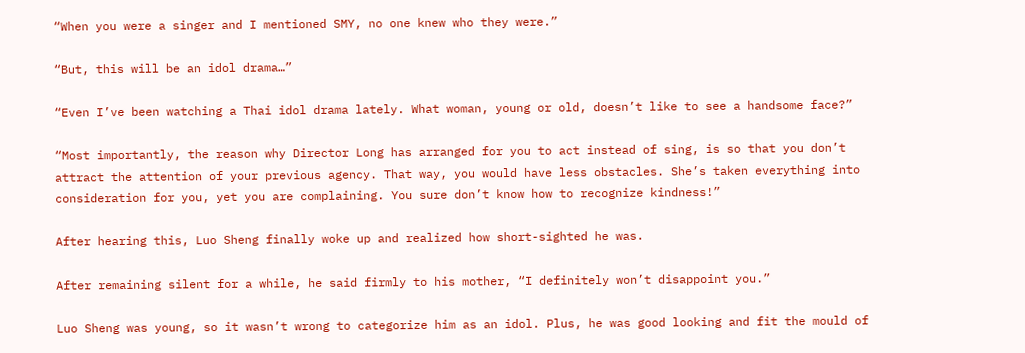“When you were a singer and I mentioned SMY, no one knew who they were.”

“But, this will be an idol drama…”

“Even I’ve been watching a Thai idol drama lately. What woman, young or old, doesn’t like to see a handsome face?”

“Most importantly, the reason why Director Long has arranged for you to act instead of sing, is so that you don’t attract the attention of your previous agency. That way, you would have less obstacles. She’s taken everything into consideration for you, yet you are complaining. You sure don’t know how to recognize kindness!”

After hearing this, Luo Sheng finally woke up and realized how short-sighted he was.

After remaining silent for a while, he said firmly to his mother, “I definitely won’t disappoint you.”

Luo Sheng was young, so it wasn’t wrong to categorize him as an idol. Plus, he was good looking and fit the mould of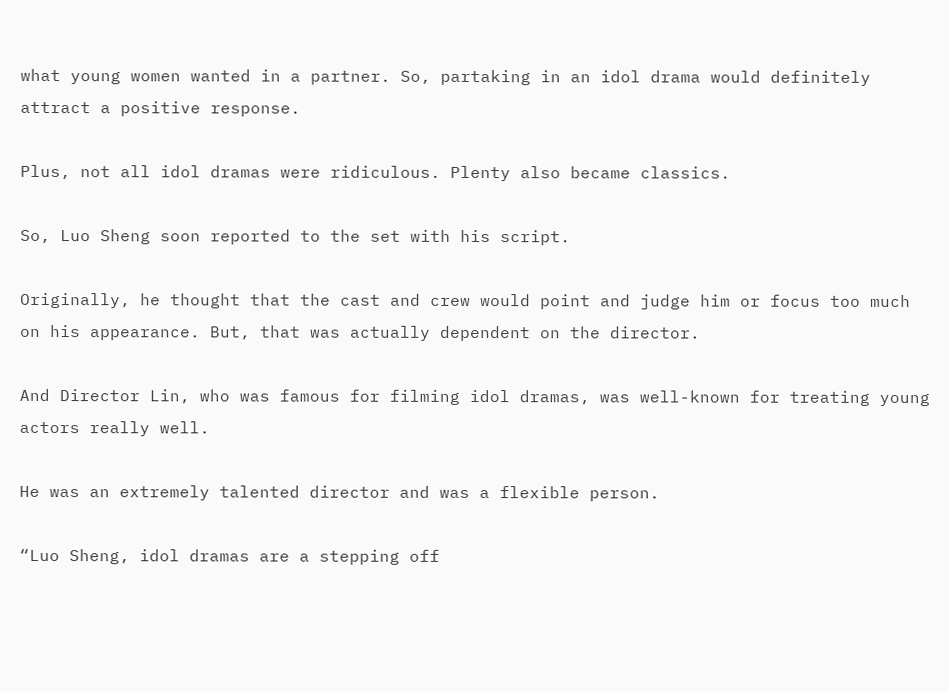what young women wanted in a partner. So, partaking in an idol drama would definitely attract a positive response.

Plus, not all idol dramas were ridiculous. Plenty also became classics.

So, Luo Sheng soon reported to the set with his script.

Originally, he thought that the cast and crew would point and judge him or focus too much on his appearance. But, that was actually dependent on the director.

And Director Lin, who was famous for filming idol dramas, was well-known for treating young actors really well.

He was an extremely talented director and was a flexible person.

“Luo Sheng, idol dramas are a stepping off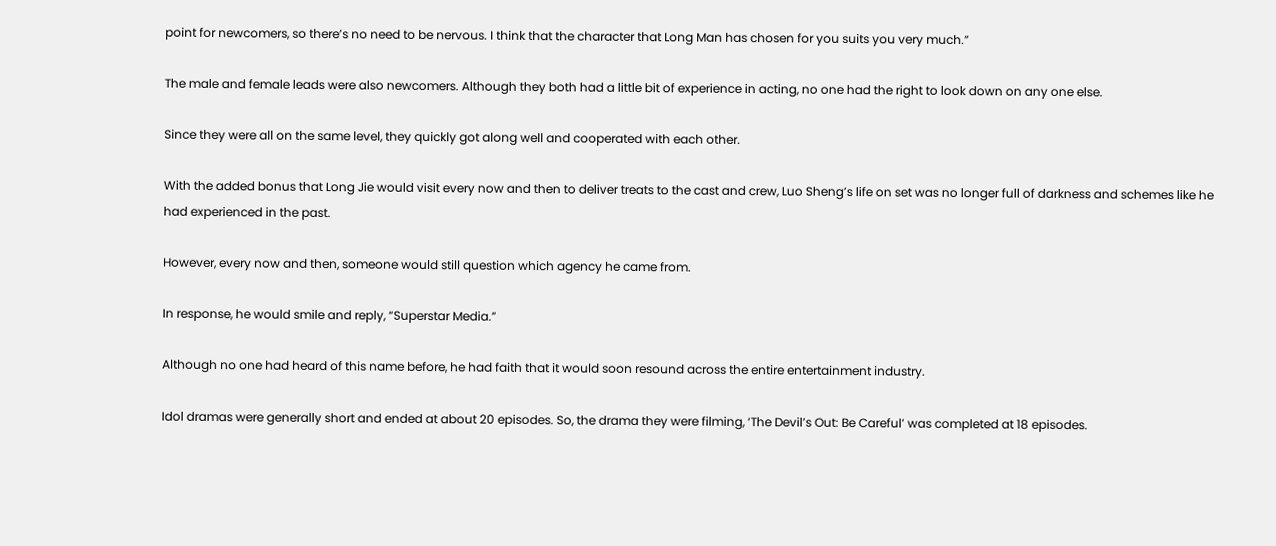point for newcomers, so there’s no need to be nervous. I think that the character that Long Man has chosen for you suits you very much.”

The male and female leads were also newcomers. Although they both had a little bit of experience in acting, no one had the right to look down on any one else.

Since they were all on the same level, they quickly got along well and cooperated with each other.

With the added bonus that Long Jie would visit every now and then to deliver treats to the cast and crew, Luo Sheng’s life on set was no longer full of darkness and schemes like he had experienced in the past.

However, every now and then, someone would still question which agency he came from.

In response, he would smile and reply, “Superstar Media.”

Although no one had heard of this name before, he had faith that it would soon resound across the entire entertainment industry.

Idol dramas were generally short and ended at about 20 episodes. So, the drama they were filming, ‘The Devil’s Out: Be Careful’ was completed at 18 episodes.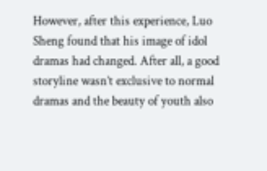However, after this experience, Luo Sheng found that his image of idol dramas had changed. After all, a good storyline wasn’t exclusive to normal dramas and the beauty of youth also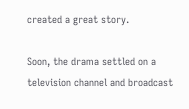created a great story.

Soon, the drama settled on a television channel and broadcast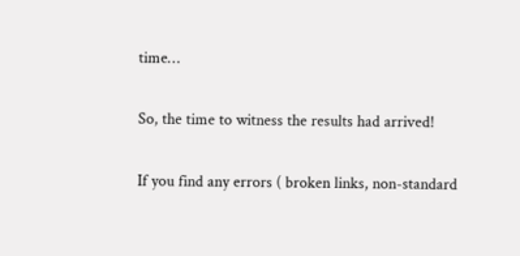time…

So, the time to witness the results had arrived!

If you find any errors ( broken links, non-standard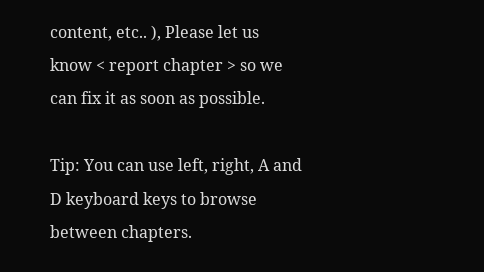content, etc.. ), Please let us know < report chapter > so we can fix it as soon as possible.

Tip: You can use left, right, A and D keyboard keys to browse between chapters.